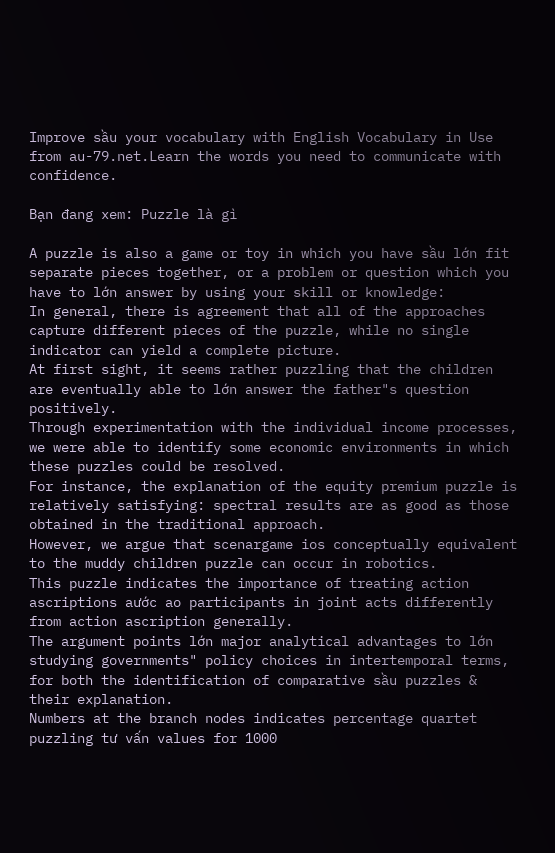Improve sầu your vocabulary with English Vocabulary in Use from au-79.net.Learn the words you need to communicate with confidence.

Bạn đang xem: Puzzle là gì

A puzzle is also a game or toy in which you have sầu lớn fit separate pieces together, or a problem or question which you have to lớn answer by using your skill or knowledge:
In general, there is agreement that all of the approaches capture different pieces of the puzzle, while no single indicator can yield a complete picture.
At first sight, it seems rather puzzling that the children are eventually able to lớn answer the father"s question positively.
Through experimentation with the individual income processes, we were able to identify some economic environments in which these puzzles could be resolved.
For instance, the explanation of the equity premium puzzle is relatively satisfying: spectral results are as good as those obtained in the traditional approach.
However, we argue that scenargame ios conceptually equivalent to the muddy children puzzle can occur in robotics.
This puzzle indicates the importance of treating action ascriptions aước ao participants in joint acts differently from action ascription generally.
The argument points lớn major analytical advantages to lớn studying governments" policy choices in intertemporal terms, for both the identification of comparative sầu puzzles & their explanation.
Numbers at the branch nodes indicates percentage quartet puzzling tư vấn values for 1000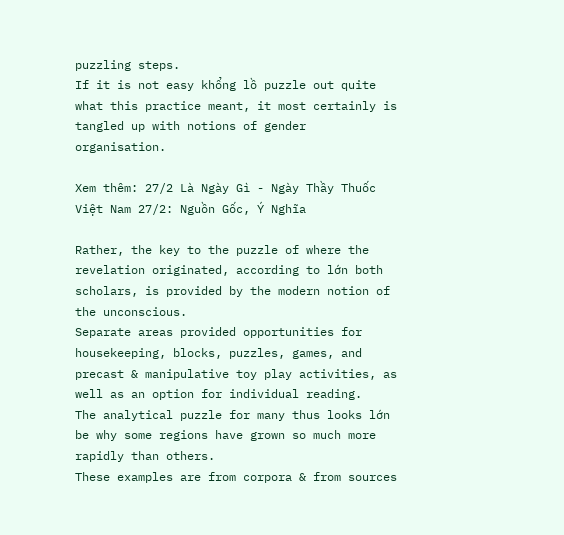puzzling steps.
If it is not easy khổng lồ puzzle out quite what this practice meant, it most certainly is tangled up with notions of gender organisation.

Xem thêm: 27/2 Là Ngày Gì - Ngày Thầy Thuốc Việt Nam 27/2: Nguồn Gốc, Ý Nghĩa

Rather, the key to the puzzle of where the revelation originated, according to lớn both scholars, is provided by the modern notion of the unconscious.
Separate areas provided opportunities for housekeeping, blocks, puzzles, games, and precast & manipulative toy play activities, as well as an option for individual reading.
The analytical puzzle for many thus looks lớn be why some regions have grown so much more rapidly than others.
These examples are from corpora & from sources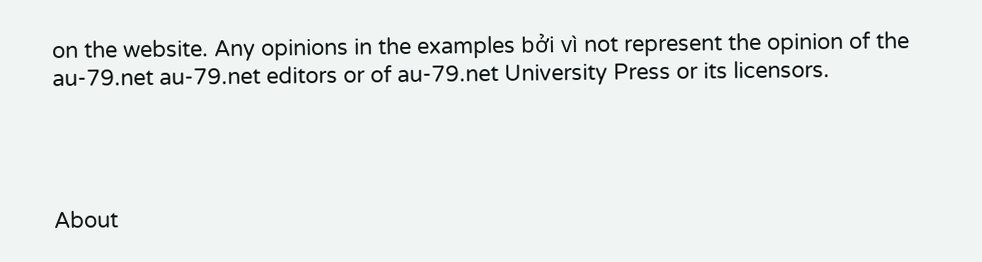on the website. Any opinions in the examples bởi vì not represent the opinion of the au-79.net au-79.net editors or of au-79.net University Press or its licensors.




About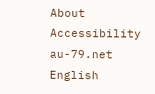About Accessibility au-79.net English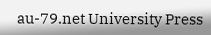au-79.net University Press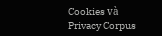Cookies và Privacy Corpus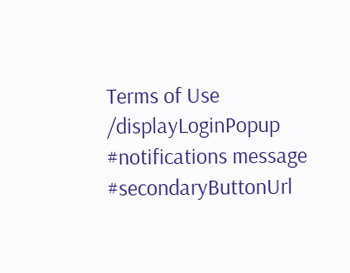Terms of Use
/displayLoginPopup #notifications message #secondaryButtonUrl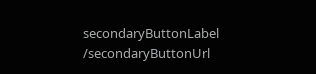secondaryButtonLabel /secondaryButtonUrl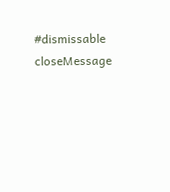#dismissable closeMessage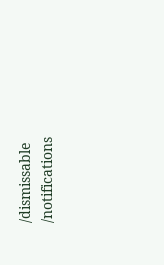/dismissable /notifications